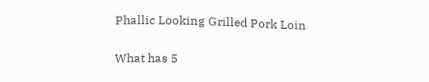Phallic Looking Grilled Pork Loin

What has 5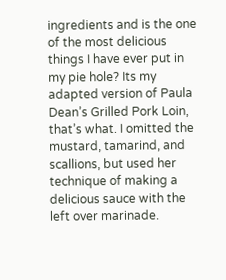ingredients and is the one of the most delicious things I have ever put in my pie hole? Its my adapted version of Paula Dean’s Grilled Pork Loin, that’s what. I omitted the mustard, tamarind, and scallions, but used her technique of making a delicious sauce with the left over marinade.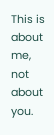This is about me, not about you.